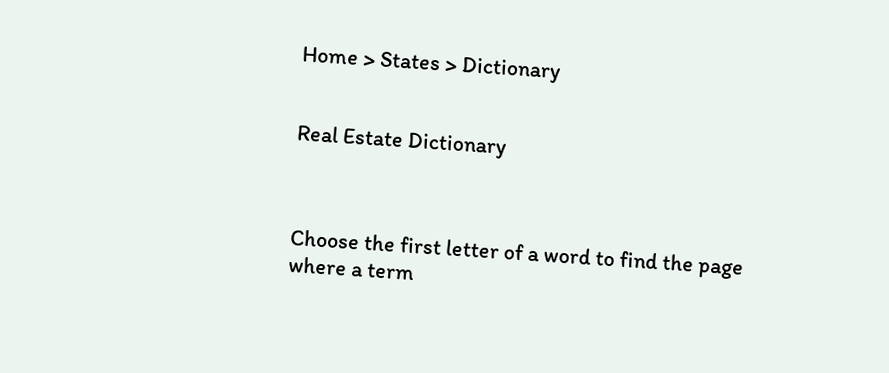Home > States > Dictionary


Real Estate Dictionary



Choose the first letter of a word to find the page where a term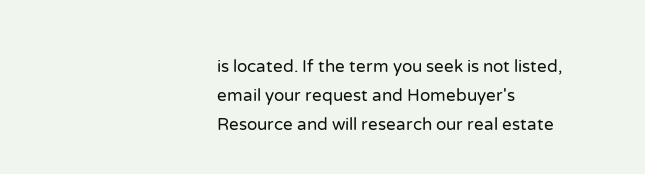is located. If the term you seek is not listed, email your request and Homebuyer's Resource and will research our real estate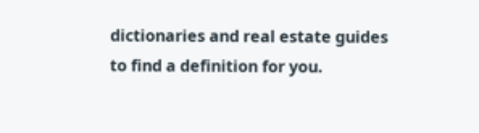dictionaries and real estate guides to find a definition for you.